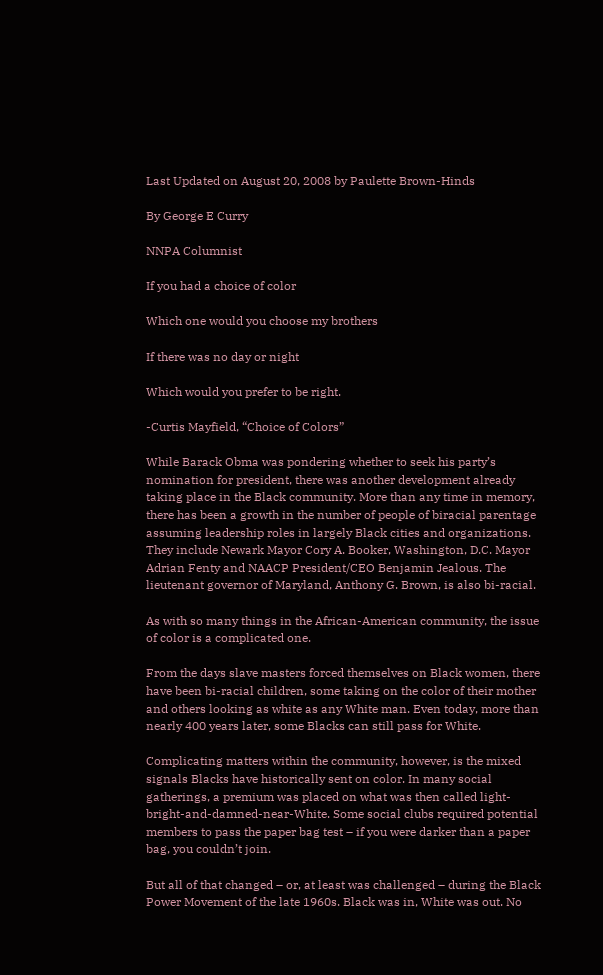Last Updated on August 20, 2008 by Paulette Brown-Hinds

By George E Curry

NNPA Columnist

If you had a choice of color

Which one would you choose my brothers

If there was no day or night

Which would you prefer to be right.

-Curtis Mayfield, “Choice of Colors”

While Barack Obma was pondering whether to seek his party’s nomination for president, there was another development already taking place in the Black community. More than any time in memory, there has been a growth in the number of people of biracial parentage assuming leadership roles in largely Black cities and organizations. They include Newark Mayor Cory A. Booker, Washington, D.C. Mayor Adrian Fenty and NAACP President/CEO Benjamin Jealous. The lieutenant governor of Maryland, Anthony G. Brown, is also bi-racial.

As with so many things in the African-American community, the issue of color is a complicated one.

From the days slave masters forced themselves on Black women, there have been bi-racial children, some taking on the color of their mother and others looking as white as any White man. Even today, more than nearly 400 years later, some Blacks can still pass for White.

Complicating matters within the community, however, is the mixed signals Blacks have historically sent on color. In many social gatherings, a premium was placed on what was then called light-bright-and-damned-near-White. Some social clubs required potential members to pass the paper bag test – if you were darker than a paper bag, you couldn’t join.

But all of that changed – or, at least was challenged – during the Black Power Movement of the late 1960s. Black was in, White was out. No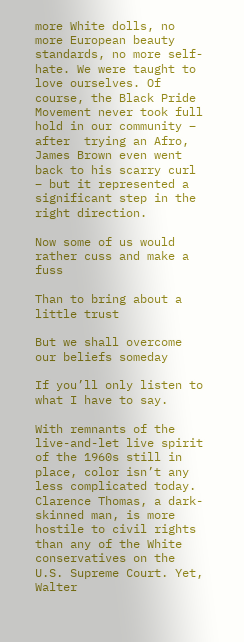more White dolls, no more European beauty standards, no more self-hate. We were taught to love ourselves. Of course, the Black Pride Movement never took full hold in our community – after  trying an Afro, James Brown even went back to his scarry curl – but it represented a significant step in the right direction.

Now some of us would rather cuss and make a fuss

Than to bring about a little trust

But we shall overcome our beliefs someday

If you’ll only listen to what I have to say.

With remnants of the live-and-let live spirit of the 1960s still in place, color isn’t any less complicated today. Clarence Thomas, a dark-skinned man, is more hostile to civil rights than any of the White conservatives on the U.S. Supreme Court. Yet, Walter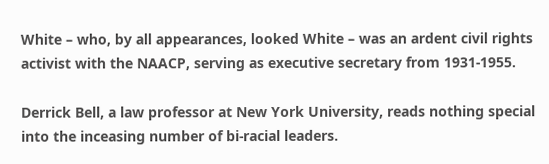White – who, by all appearances, looked White – was an ardent civil rights activist with the NAACP, serving as executive secretary from 1931-1955.

Derrick Bell, a law professor at New York University, reads nothing special into the inceasing number of bi-racial leaders.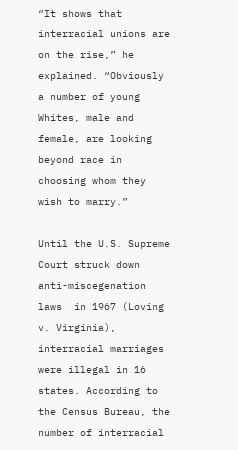“It shows that interracial unions are on the rise,” he explained. “Obviously a number of young Whites, male and female, are looking beyond race in choosing whom they wish to marry.”

Until the U.S. Supreme Court struck down anti-miscegenation laws  in 1967 (Loving v. Virginia), interracial marriages were illegal in 16 states. According to the Census Bureau, the number of interracial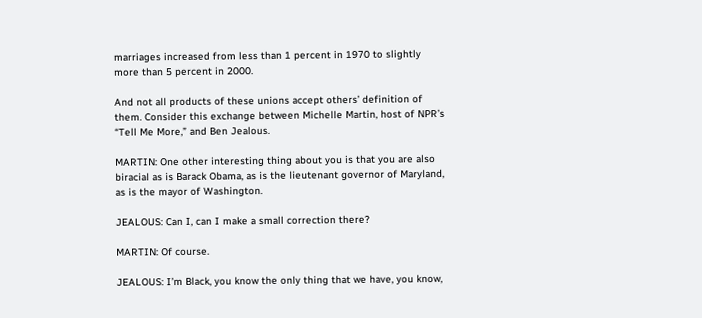marriages increased from less than 1 percent in 1970 to slightly more than 5 percent in 2000.

And not all products of these unions accept others’ definition of them. Consider this exchange between Michelle Martin, host of NPR’s “Tell Me More,” and Ben Jealous.

MARTIN: One other interesting thing about you is that you are also biracial as is Barack Obama, as is the lieutenant governor of Maryland, as is the mayor of Washington.

JEALOUS: Can I, can I make a small correction there?

MARTIN: Of course.

JEALOUS: I’m Black, you know the only thing that we have, you know,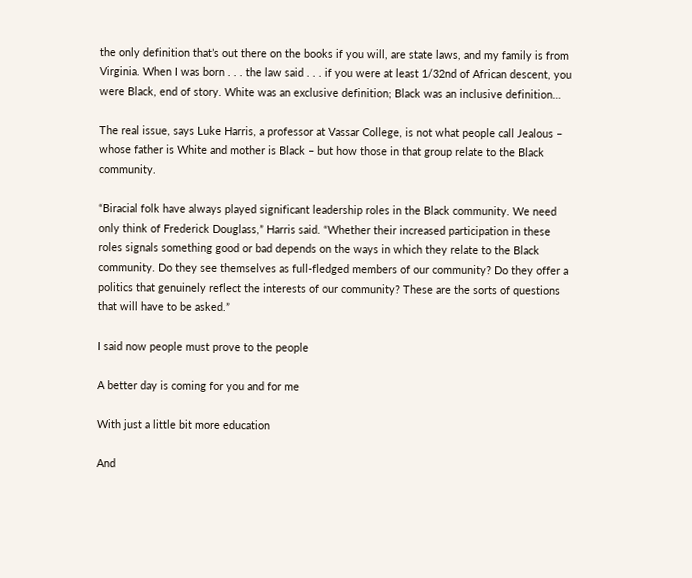the only definition that’s out there on the books if you will, are state laws, and my family is from Virginia. When I was born . . . the law said . . . if you were at least 1/32nd of African descent, you were Black, end of story. White was an exclusive definition; Black was an inclusive definition…

The real issue, says Luke Harris, a professor at Vassar College, is not what people call Jealous – whose father is White and mother is Black – but how those in that group relate to the Black community.

“Biracial folk have always played significant leadership roles in the Black community. We need only think of Frederick Douglass,” Harris said. “Whether their increased participation in these roles signals something good or bad depends on the ways in which they relate to the Black community. Do they see themselves as full-fledged members of our community? Do they offer a politics that genuinely reflect the interests of our community? These are the sorts of questions that will have to be asked.”

I said now people must prove to the people

A better day is coming for you and for me

With just a little bit more education

And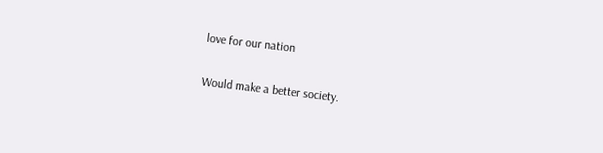love for our nation

Would make a better society.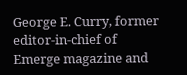George E. Curry, former editor-in-chief of Emerge magazine and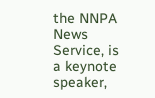the NNPA News Service, is a keynote speaker,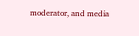moderator, and media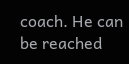coach. He can be reached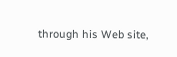through his Web site,